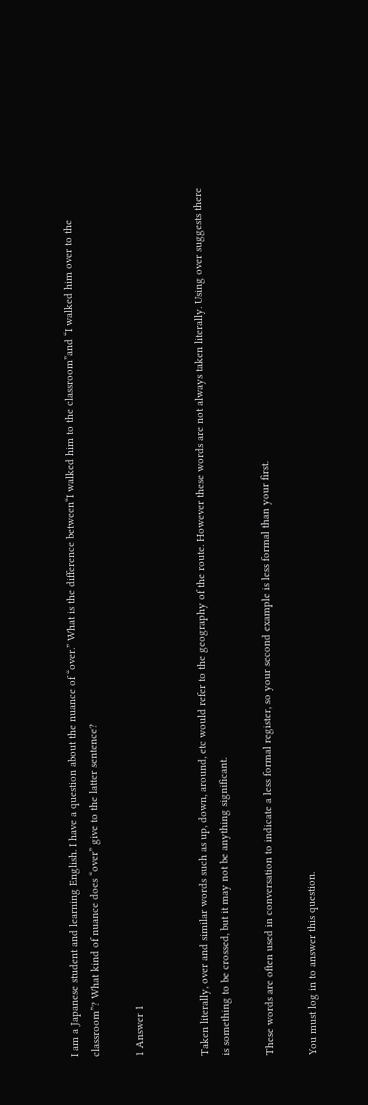I am a Japanese student and learning English. I have a question about the nuance of “over.” What is the difference between“I walked him to the classroom”and “I walked him over to the classroom”? What kind of nuance does “over” give to the latter sentence?

1 Answer 1


Taken literally, over and similar words such as up, down, around, etc would refer to the geography of the route. However these words are not always taken literally. Using over suggests there is something to be crossed, but it may not be anything significant.

These words are often used in conversation to indicate a less formal register, so your second example is less formal than your first.

You must log in to answer this question.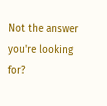Not the answer you're looking for?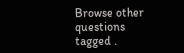Browse other questions tagged .